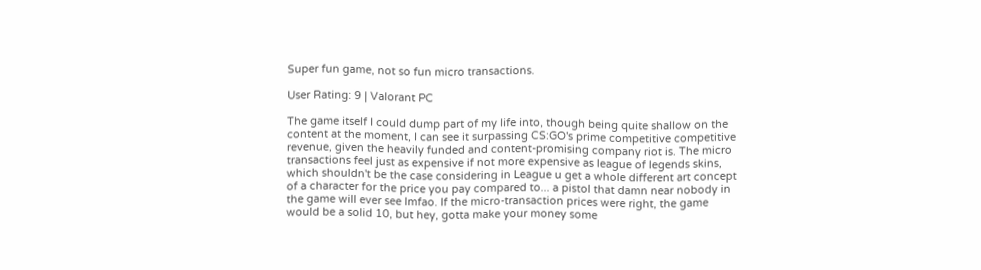Super fun game, not so fun micro transactions.

User Rating: 9 | Valorant PC

The game itself I could dump part of my life into, though being quite shallow on the content at the moment, I can see it surpassing CS:GO's prime competitive competitive revenue, given the heavily funded and content-promising company riot is. The micro transactions feel just as expensive if not more expensive as league of legends skins, which shouldn't be the case considering in League u get a whole different art concept of a character for the price you pay compared to... a pistol that damn near nobody in the game will ever see lmfao. If the micro-transaction prices were right, the game would be a solid 10, but hey, gotta make your money some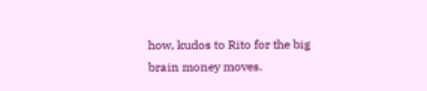how, kudos to Rito for the big brain money moves.